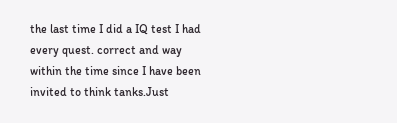the last time I did a IQ test I had every quest. correct and way within the time since I have been invited to think tanks.Just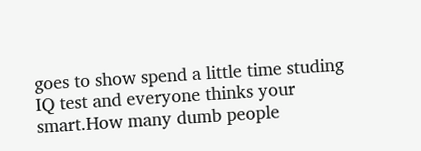goes to show spend a little time studing IQ test and everyone thinks your smart.How many dumb people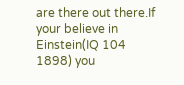are there out there.If your believe in Einstein(IQ 104 1898) you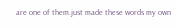are one of them.just made these words my own